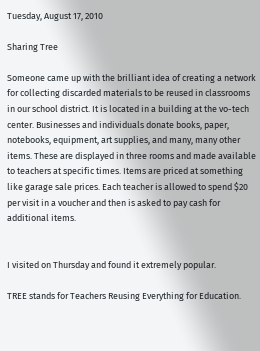Tuesday, August 17, 2010

Sharing Tree

Someone came up with the brilliant idea of creating a network for collecting discarded materials to be reused in classrooms in our school district. It is located in a building at the vo-tech center. Businesses and individuals donate books, paper, notebooks, equipment, art supplies, and many, many other items. These are displayed in three rooms and made available to teachers at specific times. Items are priced at something like garage sale prices. Each teacher is allowed to spend $20 per visit in a voucher and then is asked to pay cash for additional items.


I visited on Thursday and found it extremely popular.

TREE stands for Teachers Reusing Everything for Education.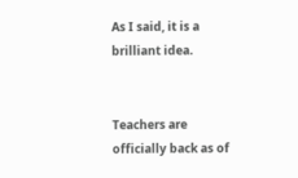As I said, it is a brilliant idea.


Teachers are officially back as of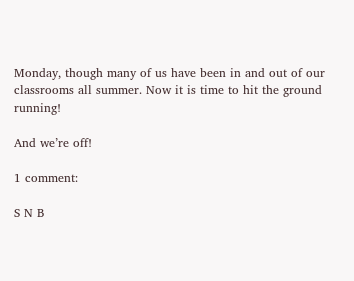Monday, though many of us have been in and out of our classrooms all summer. Now it is time to hit the ground running!

And we’re off!

1 comment:

S N B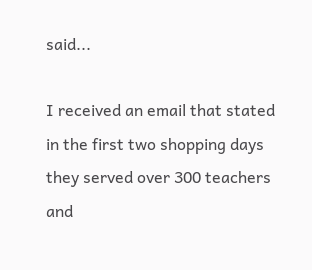said...

I received an email that stated in the first two shopping days they served over 300 teachers and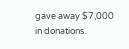gave away $7,000 in donations.